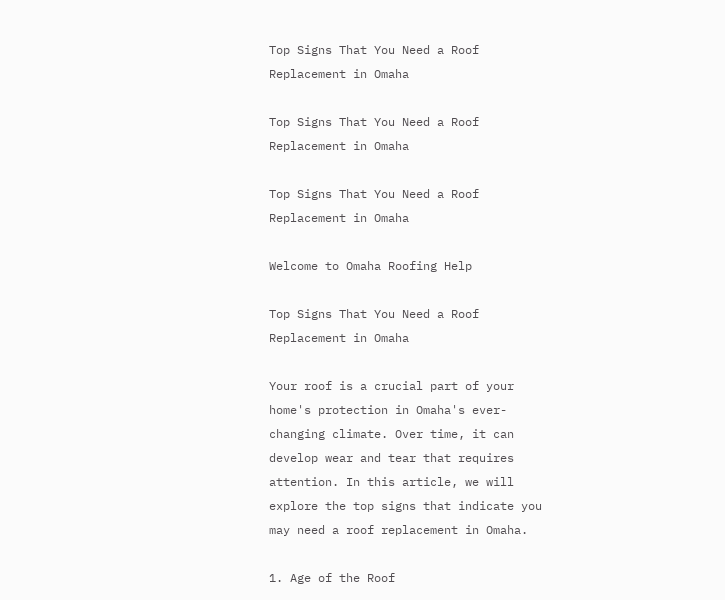Top Signs That You Need a Roof Replacement in Omaha

Top Signs That You Need a Roof Replacement in Omaha

Top Signs That You Need a Roof Replacement in Omaha

Welcome to Omaha Roofing Help

Top Signs That You Need a Roof Replacement in Omaha

Your roof is a crucial part of your home's protection in Omaha's ever-changing climate. Over time, it can develop wear and tear that requires attention. In this article, we will explore the top signs that indicate you may need a roof replacement in Omaha.

1. Age of the Roof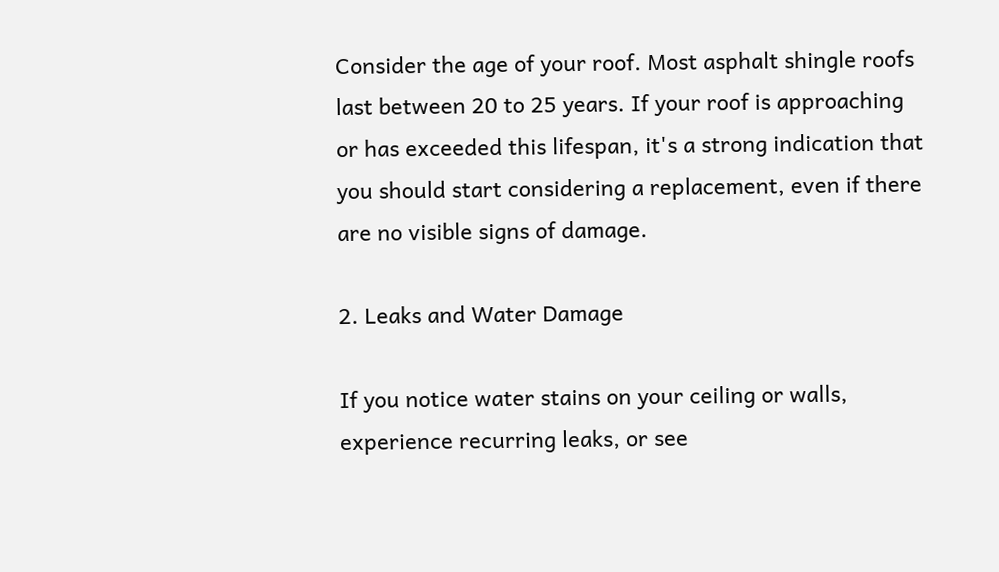Consider the age of your roof. Most asphalt shingle roofs last between 20 to 25 years. If your roof is approaching or has exceeded this lifespan, it's a strong indication that you should start considering a replacement, even if there are no visible signs of damage.

2. Leaks and Water Damage

If you notice water stains on your ceiling or walls, experience recurring leaks, or see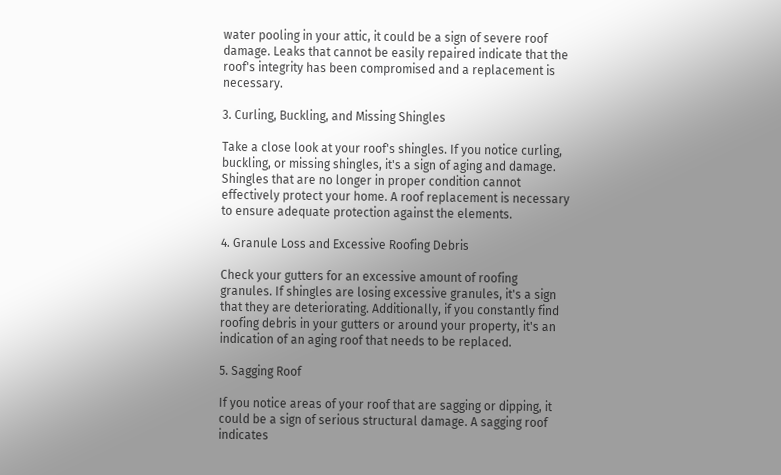water pooling in your attic, it could be a sign of severe roof damage. Leaks that cannot be easily repaired indicate that the roof's integrity has been compromised and a replacement is necessary.

3. Curling, Buckling, and Missing Shingles

Take a close look at your roof's shingles. If you notice curling, buckling, or missing shingles, it's a sign of aging and damage. Shingles that are no longer in proper condition cannot effectively protect your home. A roof replacement is necessary to ensure adequate protection against the elements.

4. Granule Loss and Excessive Roofing Debris

Check your gutters for an excessive amount of roofing granules. If shingles are losing excessive granules, it's a sign that they are deteriorating. Additionally, if you constantly find roofing debris in your gutters or around your property, it's an indication of an aging roof that needs to be replaced.

5. Sagging Roof

If you notice areas of your roof that are sagging or dipping, it could be a sign of serious structural damage. A sagging roof indicates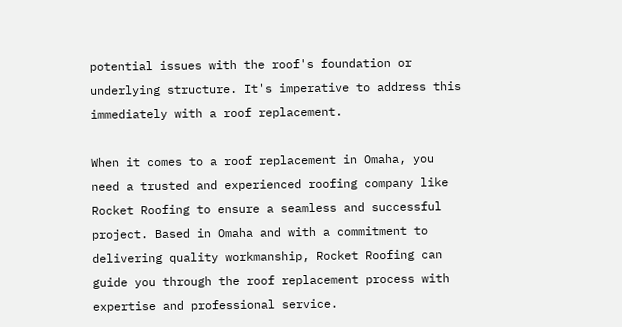potential issues with the roof's foundation or underlying structure. It's imperative to address this immediately with a roof replacement.

When it comes to a roof replacement in Omaha, you need a trusted and experienced roofing company like Rocket Roofing to ensure a seamless and successful project. Based in Omaha and with a commitment to delivering quality workmanship, Rocket Roofing can guide you through the roof replacement process with expertise and professional service.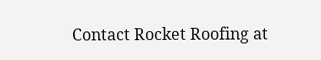Contact Rocket Roofing at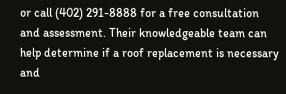or call (402) 291-8888 for a free consultation and assessment. Their knowledgeable team can help determine if a roof replacement is necessary and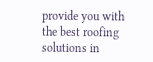provide you with the best roofing solutions in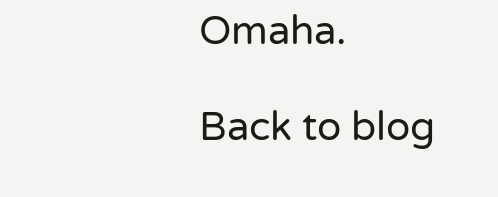Omaha.

Back to blog